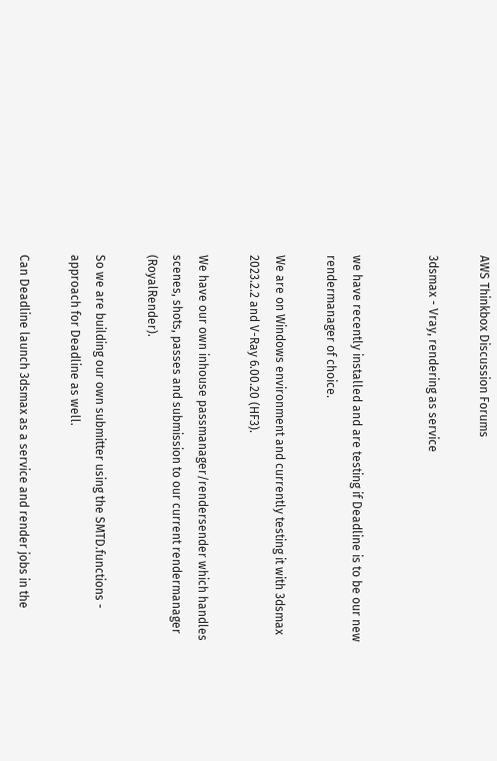AWS Thinkbox Discussion Forums

3dsmax - Vray, rendering as service


we have recently installed and are testing if Deadline is to be our new rendermanager of choice.

We are on Windows environment and currently testing it with 3dsmax 2023.2.2 and V-Ray 6.00.20 (HF3).

We have our own inhouse passmanager/rendersender which handles scenes, shots, passes and submission to our current rendermanager (RoyalRender).

So we are building our own submitter using the SMTD.functions - approach for Deadline as well.

Can Deadline launch 3dsmax as a service and render jobs in the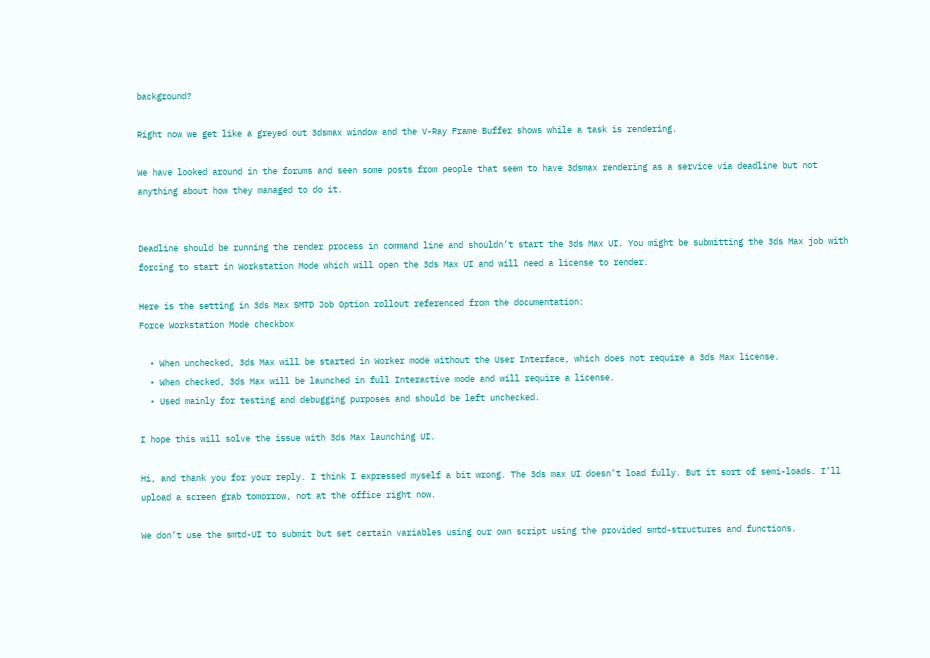background?

Right now we get like a greyed out 3dsmax window and the V-Ray Frame Buffer shows while a task is rendering.

We have looked around in the forums and seen some posts from people that seem to have 3dsmax rendering as a service via deadline but not anything about how they managed to do it.


Deadline should be running the render process in command line and shouldn’t start the 3ds Max UI. You might be submitting the 3ds Max job with forcing to start in Workstation Mode which will open the 3ds Max UI and will need a license to render.

Here is the setting in 3ds Max SMTD Job Option rollout referenced from the documentation:
Force Workstation Mode checkbox

  • When unchecked, 3ds Max will be started in Worker mode without the User Interface, which does not require a 3ds Max license.
  • When checked, 3ds Max will be launched in full Interactive mode and will require a license.
  • Used mainly for testing and debugging purposes and should be left unchecked.

I hope this will solve the issue with 3ds Max launching UI.

Hi, and thank you for your reply. I think I expressed myself a bit wrong. The 3ds max UI doesn’t load fully. But it sort of semi-loads. I’ll upload a screen grab tomorrow, not at the office right now.

We don’t use the smtd-UI to submit but set certain variables using our own script using the provided smtd-structures and functions.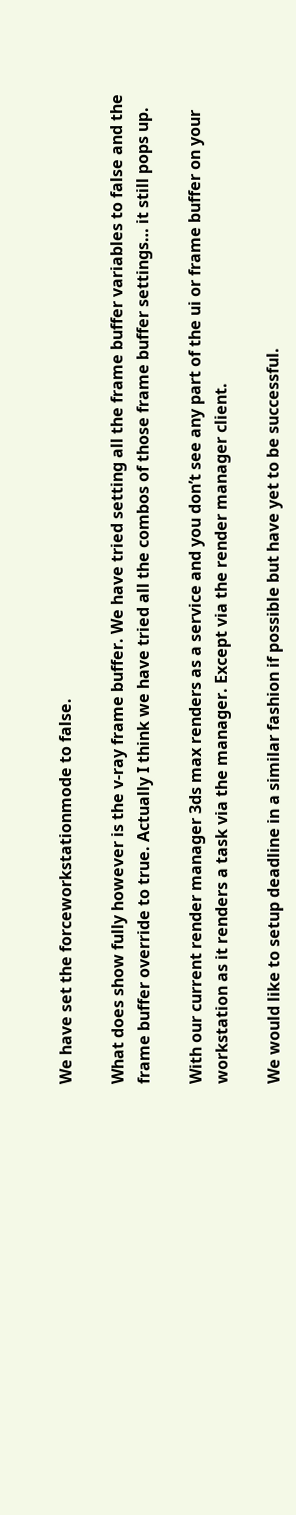We have set the forceworkstationmode to false.

What does show fully however is the v-ray frame buffer. We have tried setting all the frame buffer variables to false and the frame buffer override to true. Actually I think we have tried all the combos of those frame buffer settings… it still pops up.

With our current render manager 3ds max renders as a service and you don’t see any part of the ui or frame buffer on your workstation as it renders a task via the manager. Except via the render manager client.

We would like to setup deadline in a similar fashion if possible but have yet to be successful.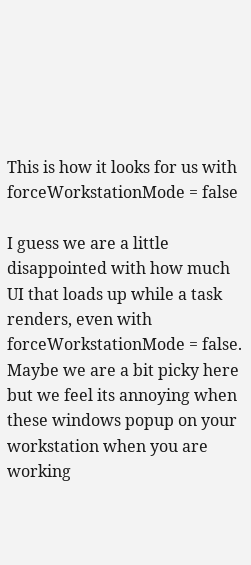This is how it looks for us with forceWorkstationMode = false

I guess we are a little disappointed with how much UI that loads up while a task renders, even with forceWorkstationMode = false. Maybe we are a bit picky here but we feel its annoying when these windows popup on your workstation when you are working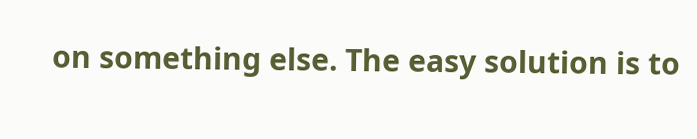on something else. The easy solution is to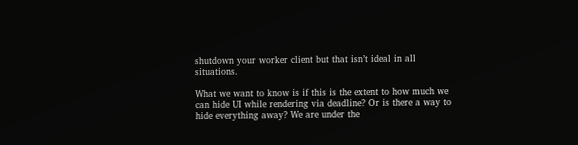shutdown your worker client but that isn’t ideal in all situations.

What we want to know is if this is the extent to how much we can hide UI while rendering via deadline? Or is there a way to hide everything away? We are under the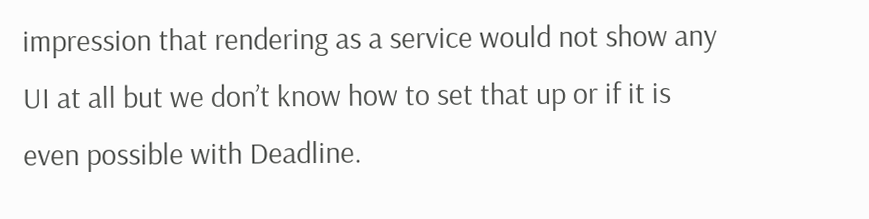impression that rendering as a service would not show any UI at all but we don’t know how to set that up or if it is even possible with Deadline.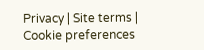Privacy | Site terms | Cookie preferences